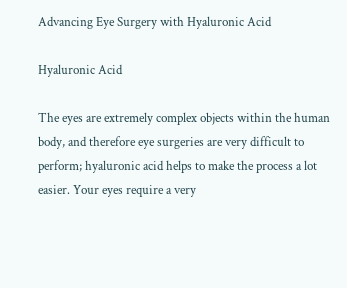Advancing Eye Surgery with Hyaluronic Acid

Hyaluronic Acid

The eyes are extremely complex objects within the human body, and therefore eye surgeries are very difficult to perform; hyaluronic acid helps to make the process a lot easier. Your eyes require a very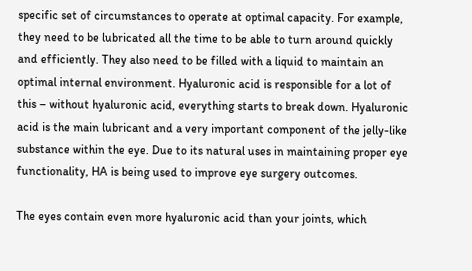specific set of circumstances to operate at optimal capacity. For example, they need to be lubricated all the time to be able to turn around quickly and efficiently. They also need to be filled with a liquid to maintain an optimal internal environment. Hyaluronic acid is responsible for a lot of this – without hyaluronic acid, everything starts to break down. Hyaluronic acid is the main lubricant and a very important component of the jelly-like substance within the eye. Due to its natural uses in maintaining proper eye functionality, HA is being used to improve eye surgery outcomes.

The eyes contain even more hyaluronic acid than your joints, which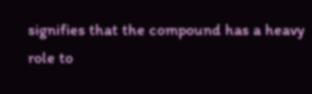signifies that the compound has a heavy role to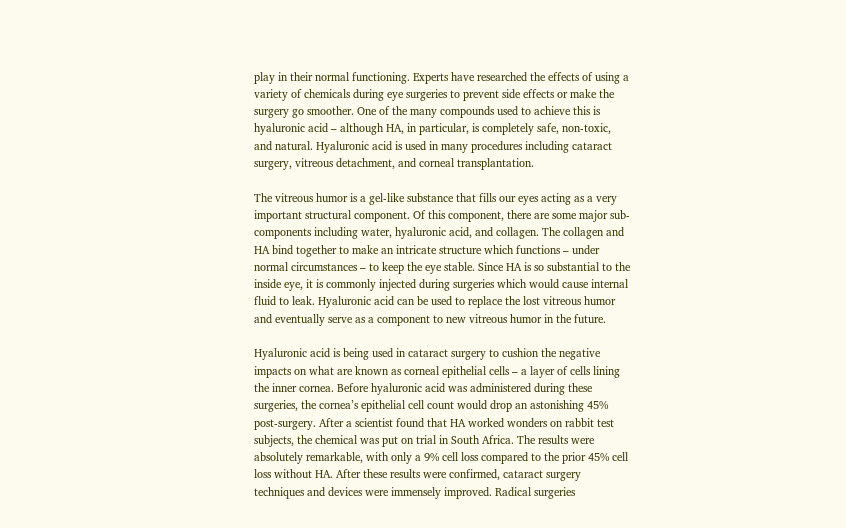play in their normal functioning. Experts have researched the effects of using a variety of chemicals during eye surgeries to prevent side effects or make the surgery go smoother. One of the many compounds used to achieve this is hyaluronic acid – although HA, in particular, is completely safe, non-toxic, and natural. Hyaluronic acid is used in many procedures including cataract surgery, vitreous detachment, and corneal transplantation.

The vitreous humor is a gel-like substance that fills our eyes acting as a very important structural component. Of this component, there are some major sub-components including water, hyaluronic acid, and collagen. The collagen and HA bind together to make an intricate structure which functions – under normal circumstances – to keep the eye stable. Since HA is so substantial to the inside eye, it is commonly injected during surgeries which would cause internal fluid to leak. Hyaluronic acid can be used to replace the lost vitreous humor and eventually serve as a component to new vitreous humor in the future.

Hyaluronic acid is being used in cataract surgery to cushion the negative impacts on what are known as corneal epithelial cells – a layer of cells lining the inner cornea. Before hyaluronic acid was administered during these surgeries, the cornea’s epithelial cell count would drop an astonishing 45% post-surgery. After a scientist found that HA worked wonders on rabbit test subjects, the chemical was put on trial in South Africa. The results were absolutely remarkable, with only a 9% cell loss compared to the prior 45% cell loss without HA. After these results were confirmed, cataract surgery techniques and devices were immensely improved. Radical surgeries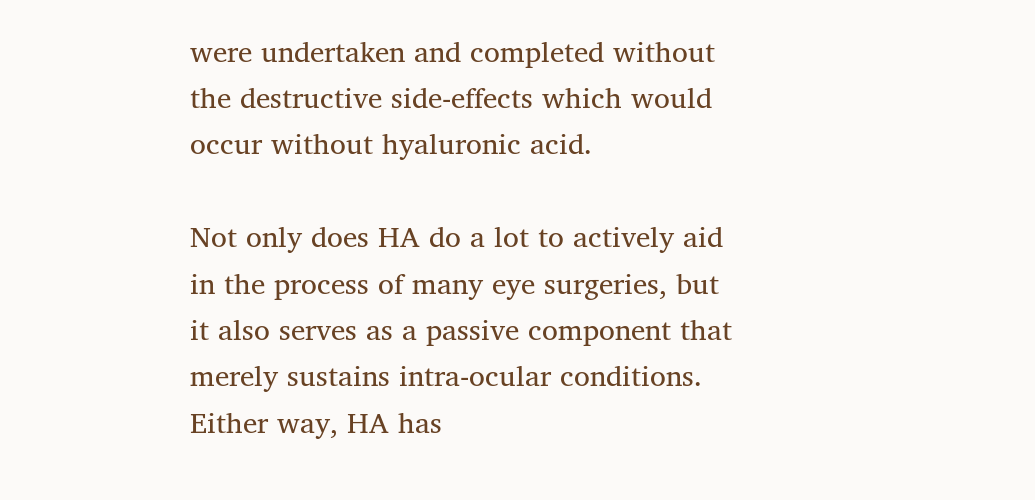were undertaken and completed without the destructive side-effects which would occur without hyaluronic acid.

Not only does HA do a lot to actively aid in the process of many eye surgeries, but it also serves as a passive component that merely sustains intra-ocular conditions. Either way, HA has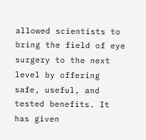allowed scientists to bring the field of eye surgery to the next level by offering safe, useful, and tested benefits. It has given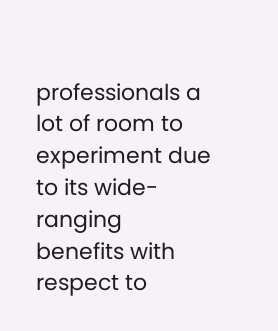professionals a lot of room to experiment due to its wide-ranging benefits with respect to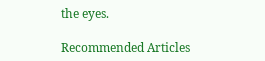the eyes.

Recommended Articles